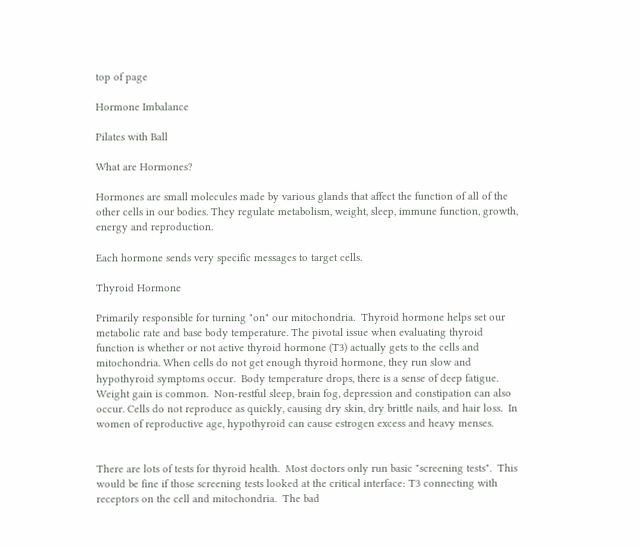top of page

Hormone Imbalance

Pilates with Ball

What are Hormones?

Hormones are small molecules made by various glands that affect the function of all of the other cells in our bodies. They regulate metabolism, weight, sleep, immune function, growth, energy and reproduction.

Each hormone sends very specific messages to target cells.

Thyroid Hormone

Primarily responsible for turning "on" our mitochondria.  Thyroid hormone helps set our metabolic rate and base body temperature. The pivotal issue when evaluating thyroid function is whether or not active thyroid hormone (T3) actually gets to the cells and mitochondria. When cells do not get enough thyroid hormone, they run slow and hypothyroid symptoms occur.  Body temperature drops, there is a sense of deep fatigue. Weight gain is common.  Non-restful sleep, brain fog, depression and constipation can also occur. Cells do not reproduce as quickly, causing dry skin, dry brittle nails, and hair loss.  In women of reproductive age, hypothyroid can cause estrogen excess and heavy menses.


There are lots of tests for thyroid health.  Most doctors only run basic "screening tests".  This would be fine if those screening tests looked at the critical interface: T3 connecting with receptors on the cell and mitochondria.  The bad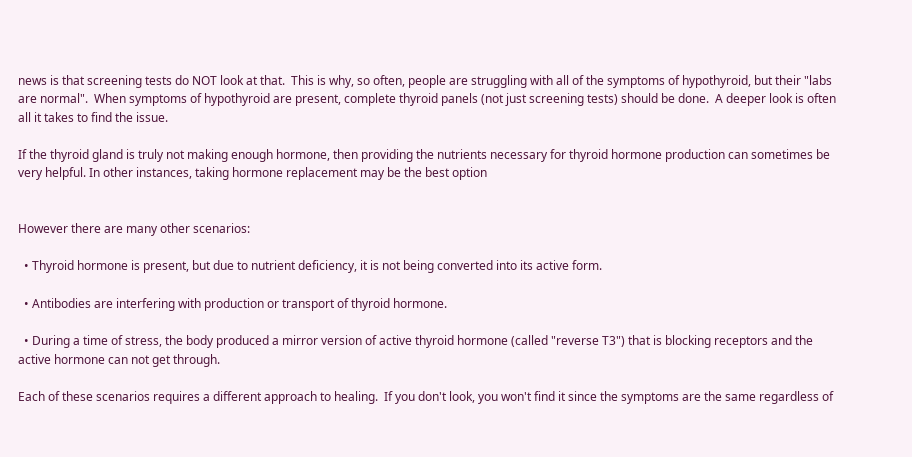news is that screening tests do NOT look at that.  This is why, so often, people are struggling with all of the symptoms of hypothyroid, but their "labs are normal".  When symptoms of hypothyroid are present, complete thyroid panels (not just screening tests) should be done.  A deeper look is often all it takes to find the issue.

If the thyroid gland is truly not making enough hormone, then providing the nutrients necessary for thyroid hormone production can sometimes be very helpful. In other instances, taking hormone replacement may be the best option


However there are many other scenarios:

  • Thyroid hormone is present, but due to nutrient deficiency, it is not being converted into its active form.

  • Antibodies are interfering with production or transport of thyroid hormone.

  • During a time of stress, the body produced a mirror version of active thyroid hormone (called "reverse T3") that is blocking receptors and the active hormone can not get through.

Each of these scenarios requires a different approach to healing.  If you don't look, you won't find it since the symptoms are the same regardless of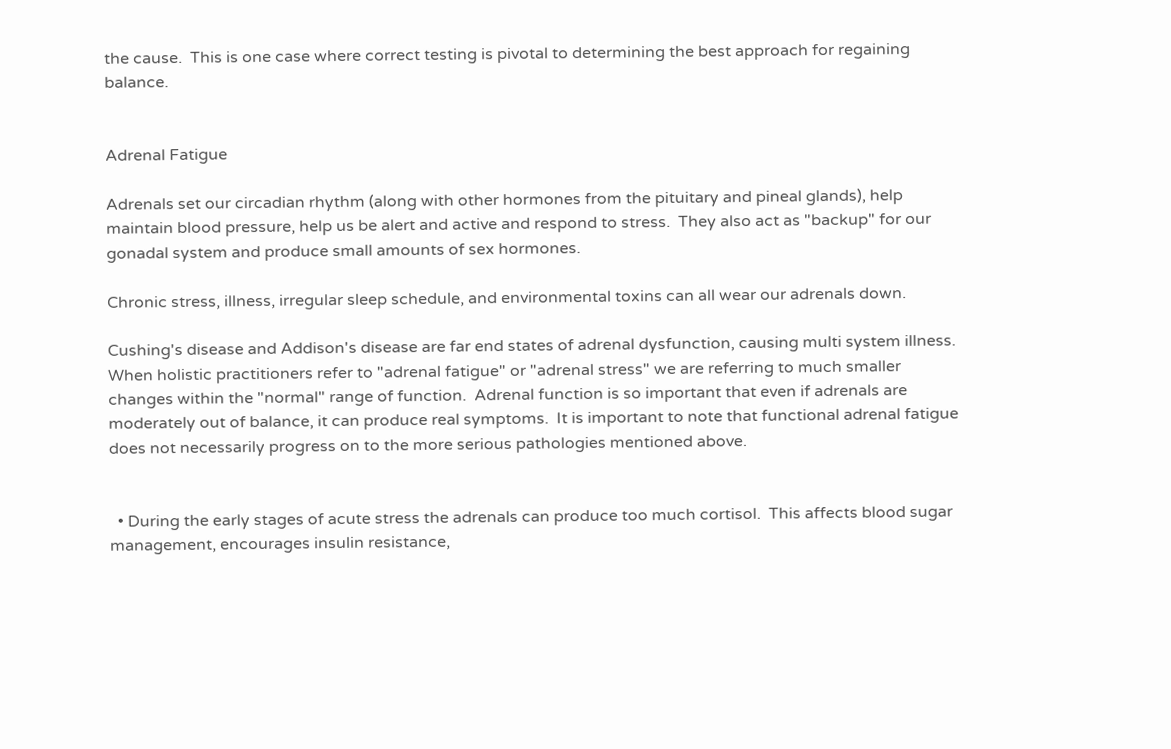the cause.  This is one case where correct testing is pivotal to determining the best approach for regaining balance.


Adrenal Fatigue

Adrenals set our circadian rhythm (along with other hormones from the pituitary and pineal glands), help maintain blood pressure, help us be alert and active and respond to stress.  They also act as "backup" for our gonadal system and produce small amounts of sex hormones.

Chronic stress, illness, irregular sleep schedule, and environmental toxins can all wear our adrenals down.

Cushing's disease and Addison's disease are far end states of adrenal dysfunction, causing multi system illness.  When holistic practitioners refer to "adrenal fatigue" or "adrenal stress" we are referring to much smaller changes within the "normal" range of function.  Adrenal function is so important that even if adrenals are moderately out of balance, it can produce real symptoms.  It is important to note that functional adrenal fatigue does not necessarily progress on to the more serious pathologies mentioned above.


  • During the early stages of acute stress the adrenals can produce too much cortisol.  This affects blood sugar management, encourages insulin resistance,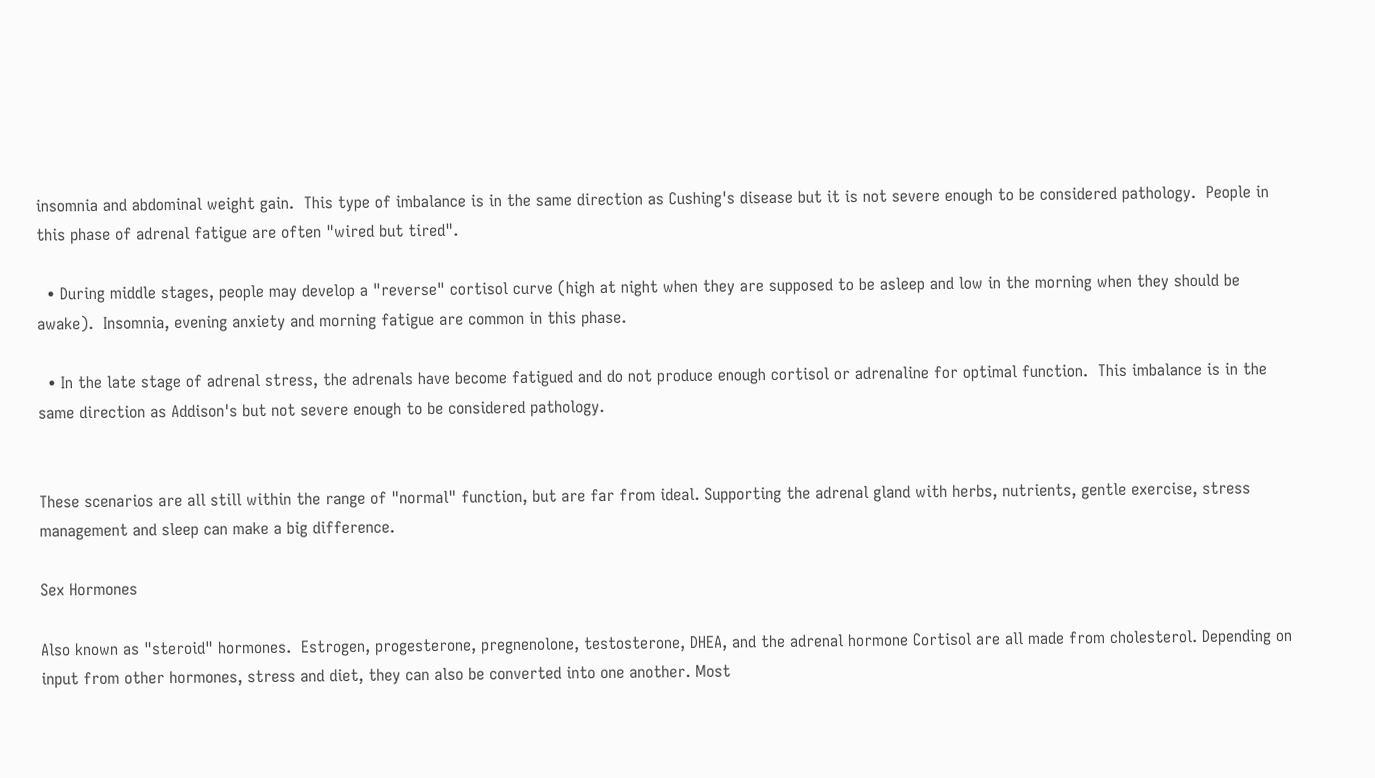insomnia and abdominal weight gain.  This type of imbalance is in the same direction as Cushing's disease but it is not severe enough to be considered pathology.  People in this phase of adrenal fatigue are often "wired but tired".

  • During middle stages, people may develop a "reverse" cortisol curve (high at night when they are supposed to be asleep and low in the morning when they should be awake).  Insomnia, evening anxiety and morning fatigue are common in this phase.

  • In the late stage of adrenal stress, the adrenals have become fatigued and do not produce enough cortisol or adrenaline for optimal function.  This imbalance is in the same direction as Addison's but not severe enough to be considered pathology.


These scenarios are all still within the range of "normal" function, but are far from ideal. Supporting the adrenal gland with herbs, nutrients, gentle exercise, stress management and sleep can make a big difference.

Sex Hormones

Also known as "steroid" hormones.  Estrogen, progesterone, pregnenolone, testosterone, DHEA, and the adrenal hormone Cortisol are all made from cholesterol. Depending on input from other hormones, stress and diet, they can also be converted into one another. Most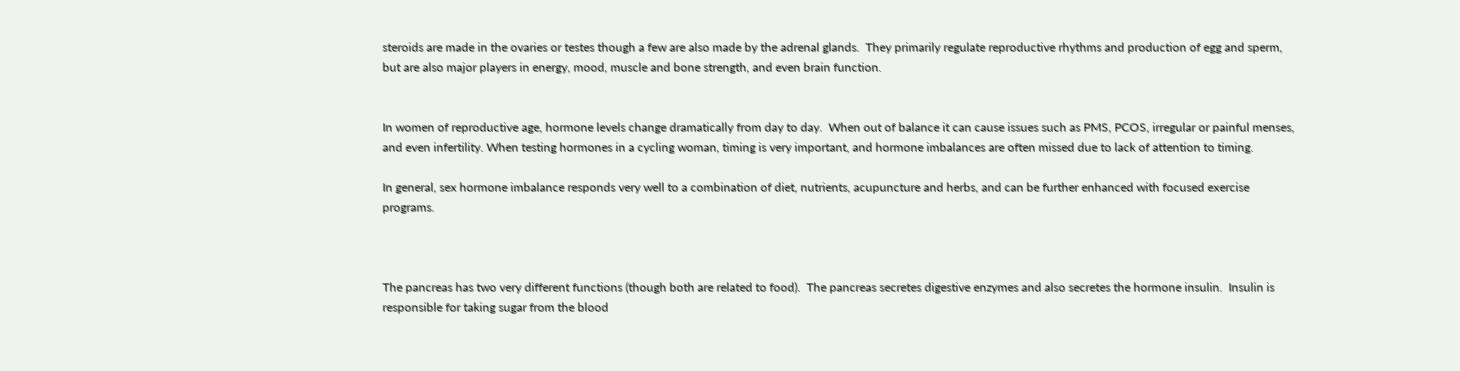steroids are made in the ovaries or testes though a few are also made by the adrenal glands.  They primarily regulate reproductive rhythms and production of egg and sperm, but are also major players in energy, mood, muscle and bone strength, and even brain function.


In women of reproductive age, hormone levels change dramatically from day to day.  When out of balance it can cause issues such as PMS, PCOS, irregular or painful menses, and even infertility. When testing hormones in a cycling woman, timing is very important, and hormone imbalances are often missed due to lack of attention to timing.

In general, sex hormone imbalance responds very well to a combination of diet, nutrients, acupuncture and herbs, and can be further enhanced with focused exercise programs.



The pancreas has two very different functions (though both are related to food).  The pancreas secretes digestive enzymes and also secretes the hormone insulin.  Insulin is responsible for taking sugar from the blood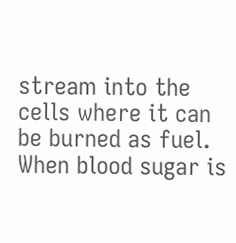stream into the cells where it can be burned as fuel. When blood sugar is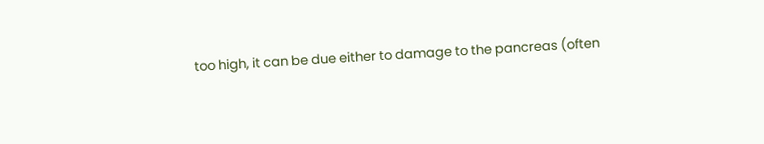too high, it can be due either to damage to the pancreas (often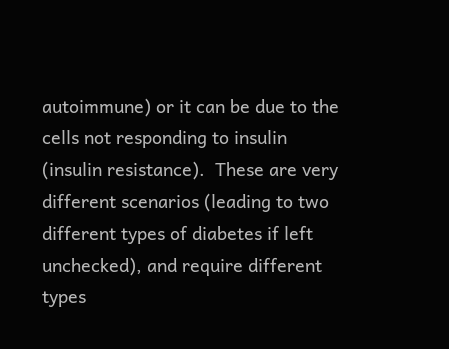autoimmune) or it can be due to the cells not responding to insulin (insulin resistance).  These are very different scenarios (leading to two different types of diabetes if left unchecked), and require different types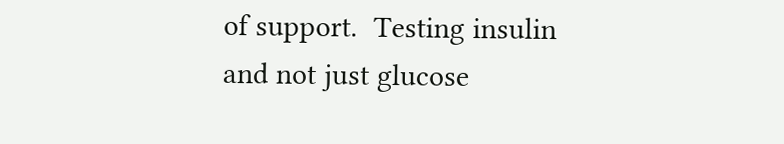of support.  Testing insulin and not just glucose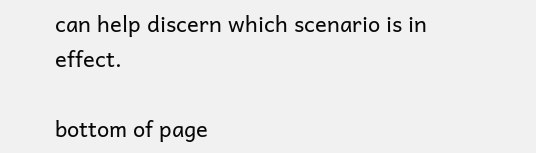can help discern which scenario is in effect.

bottom of page